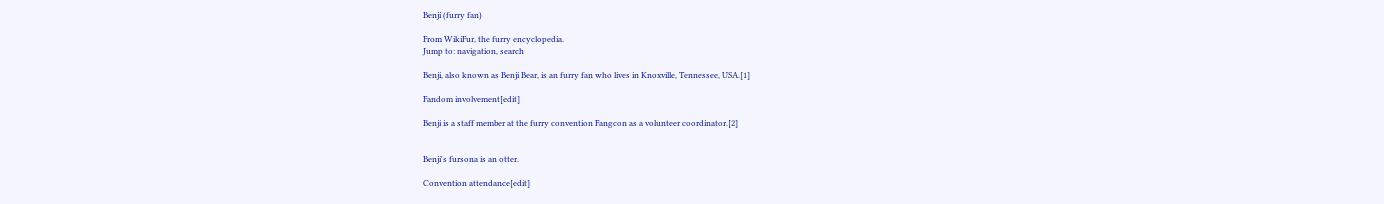Benji (furry fan)

From WikiFur, the furry encyclopedia.
Jump to: navigation, search

Benji, also known as Benji Bear, is an furry fan who lives in Knoxville, Tennessee, USA.[1]

Fandom involvement[edit]

Benji is a staff member at the furry convention Fangcon as a volunteer coordinator.[2]


Benji's fursona is an otter.

Convention attendance[edit]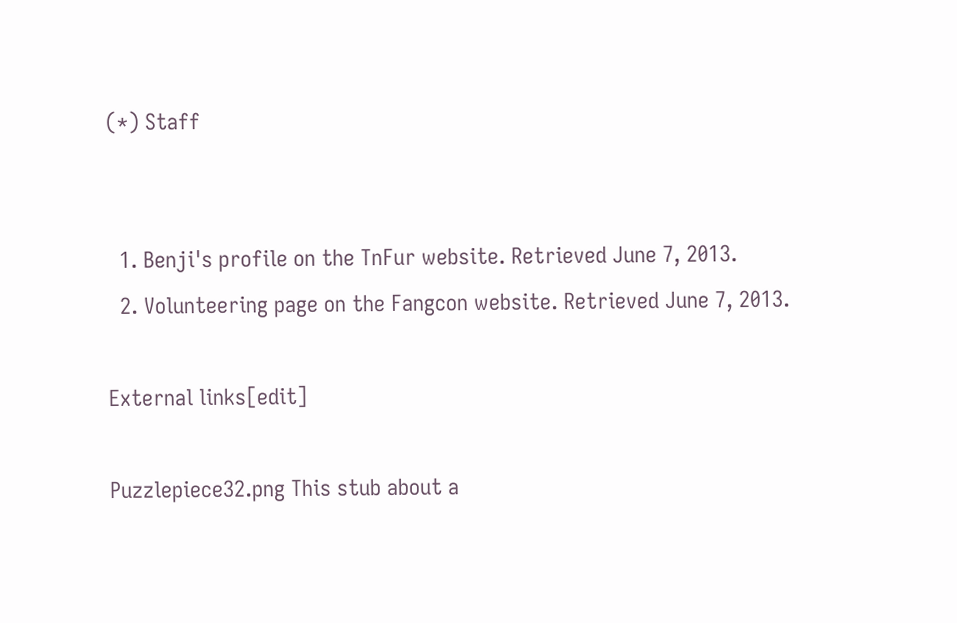(*) Staff


  1. Benji's profile on the TnFur website. Retrieved June 7, 2013.
  2. Volunteering page on the Fangcon website. Retrieved June 7, 2013.

External links[edit]

Puzzlepiece32.png This stub about a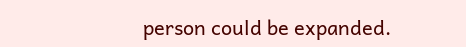person could be expanded.